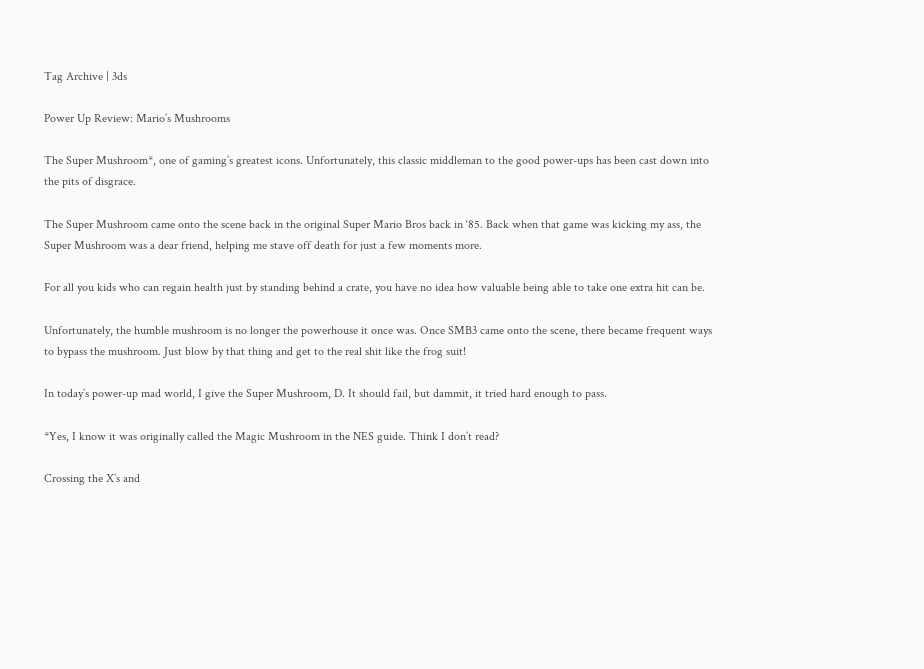Tag Archive | 3ds

Power Up Review: Mario’s Mushrooms

The Super Mushroom*, one of gaming’s greatest icons. Unfortunately, this classic middleman to the good power-ups has been cast down into the pits of disgrace.

The Super Mushroom came onto the scene back in the original Super Mario Bros back in ‘85. Back when that game was kicking my ass, the Super Mushroom was a dear friend, helping me stave off death for just a few moments more.

For all you kids who can regain health just by standing behind a crate, you have no idea how valuable being able to take one extra hit can be.

Unfortunately, the humble mushroom is no longer the powerhouse it once was. Once SMB3 came onto the scene, there became frequent ways to bypass the mushroom. Just blow by that thing and get to the real shit like the frog suit!

In today’s power-up mad world, I give the Super Mushroom, D. It should fail, but dammit, it tried hard enough to pass.

*Yes, I know it was originally called the Magic Mushroom in the NES guide. Think I don’t read?

Crossing the X’s and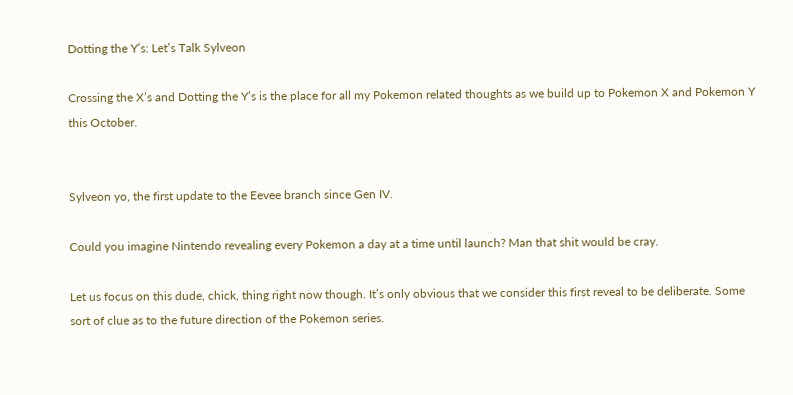Dotting the Y’s: Let’s Talk Sylveon

Crossing the X’s and Dotting the Y’s is the place for all my Pokemon related thoughts as we build up to Pokemon X and Pokemon Y this October.


Sylveon yo, the first update to the Eevee branch since Gen IV.

Could you imagine Nintendo revealing every Pokemon a day at a time until launch? Man that shit would be cray.

Let us focus on this dude, chick, thing right now though. It’s only obvious that we consider this first reveal to be deliberate. Some sort of clue as to the future direction of the Pokemon series.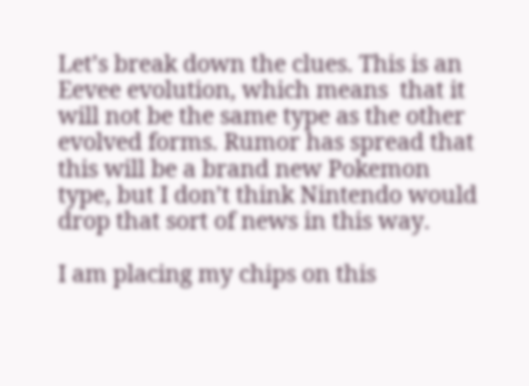Let’s break down the clues. This is an Eevee evolution, which means  that it will not be the same type as the other evolved forms. Rumor has spread that this will be a brand new Pokemon type, but I don’t think Nintendo would drop that sort of news in this way.

I am placing my chips on this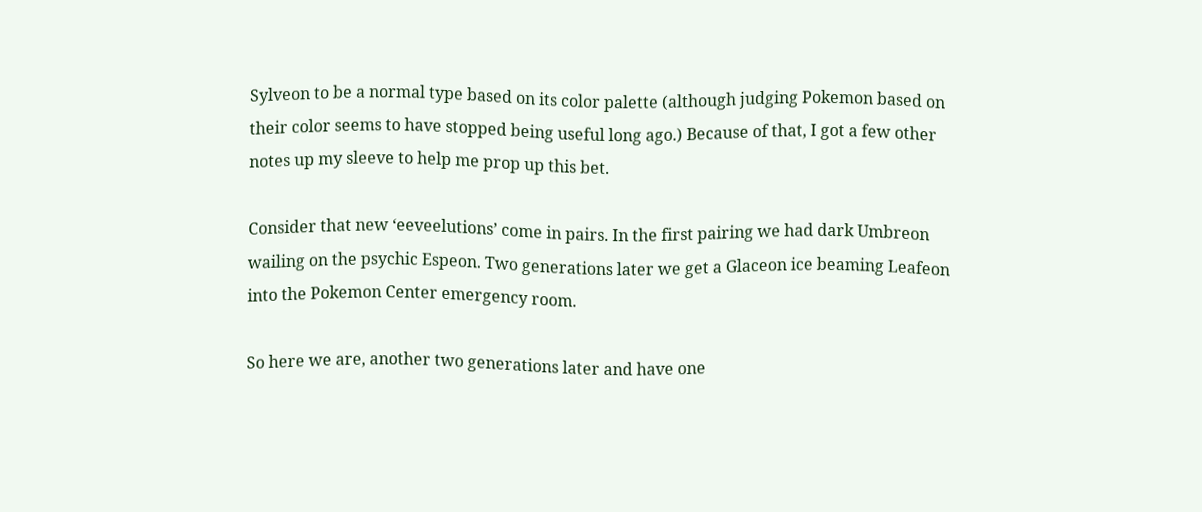Sylveon to be a normal type based on its color palette (although judging Pokemon based on their color seems to have stopped being useful long ago.) Because of that, I got a few other notes up my sleeve to help me prop up this bet.

Consider that new ‘eeveelutions’ come in pairs. In the first pairing we had dark Umbreon wailing on the psychic Espeon. Two generations later we get a Glaceon ice beaming Leafeon into the Pokemon Center emergency room.

So here we are, another two generations later and have one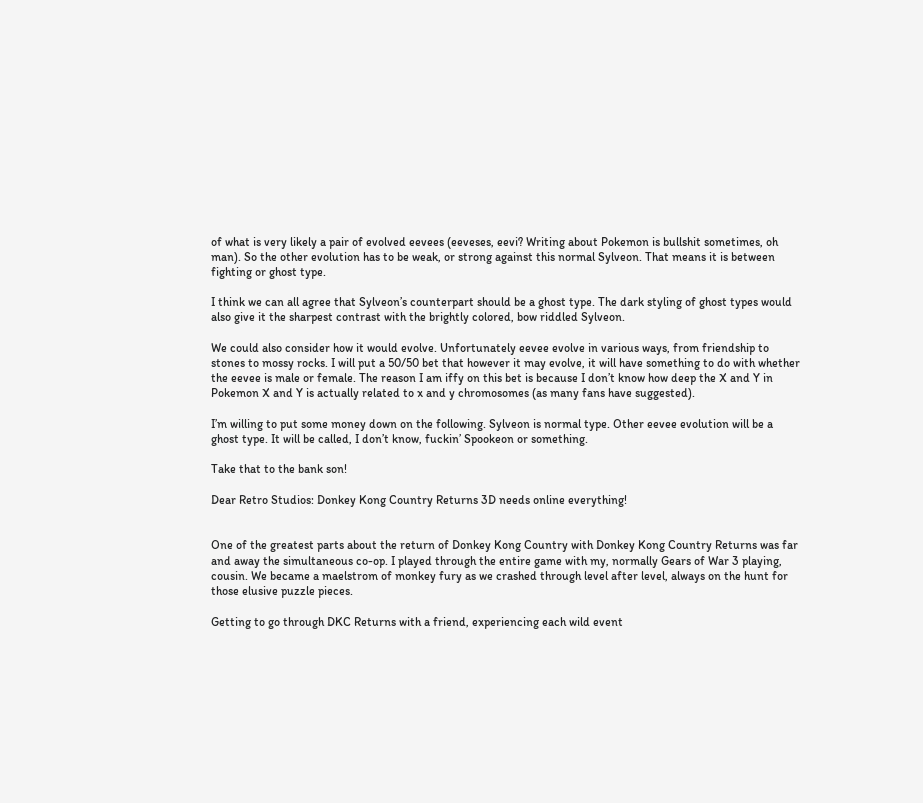of what is very likely a pair of evolved eevees (eeveses, eevi? Writing about Pokemon is bullshit sometimes, oh man). So the other evolution has to be weak, or strong against this normal Sylveon. That means it is between fighting or ghost type.

I think we can all agree that Sylveon’s counterpart should be a ghost type. The dark styling of ghost types would also give it the sharpest contrast with the brightly colored, bow riddled Sylveon.

We could also consider how it would evolve. Unfortunately eevee evolve in various ways, from friendship to stones to mossy rocks. I will put a 50/50 bet that however it may evolve, it will have something to do with whether the eevee is male or female. The reason I am iffy on this bet is because I don’t know how deep the X and Y in Pokemon X and Y is actually related to x and y chromosomes (as many fans have suggested).

I’m willing to put some money down on the following. Sylveon is normal type. Other eevee evolution will be a ghost type. It will be called, I don’t know, fuckin’ Spookeon or something.

Take that to the bank son!

Dear Retro Studios: Donkey Kong Country Returns 3D needs online everything!


One of the greatest parts about the return of Donkey Kong Country with Donkey Kong Country Returns was far and away the simultaneous co-op. I played through the entire game with my, normally Gears of War 3 playing, cousin. We became a maelstrom of monkey fury as we crashed through level after level, always on the hunt for those elusive puzzle pieces.

Getting to go through DKC Returns with a friend, experiencing each wild event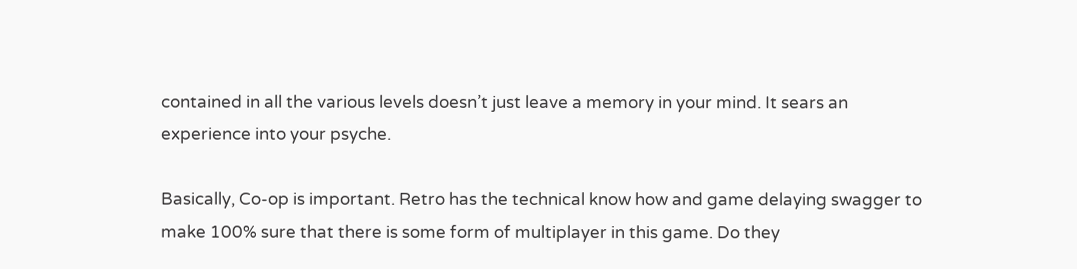contained in all the various levels doesn’t just leave a memory in your mind. It sears an experience into your psyche.

Basically, Co-op is important. Retro has the technical know how and game delaying swagger to make 100% sure that there is some form of multiplayer in this game. Do they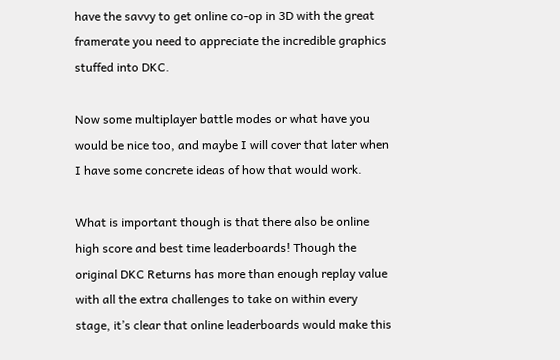have the savvy to get online co-op in 3D with the great framerate you need to appreciate the incredible graphics stuffed into DKC.

Now some multiplayer battle modes or what have you would be nice too, and maybe I will cover that later when I have some concrete ideas of how that would work.

What is important though is that there also be online high score and best time leaderboards! Though the original DKC Returns has more than enough replay value with all the extra challenges to take on within every stage, it’s clear that online leaderboards would make this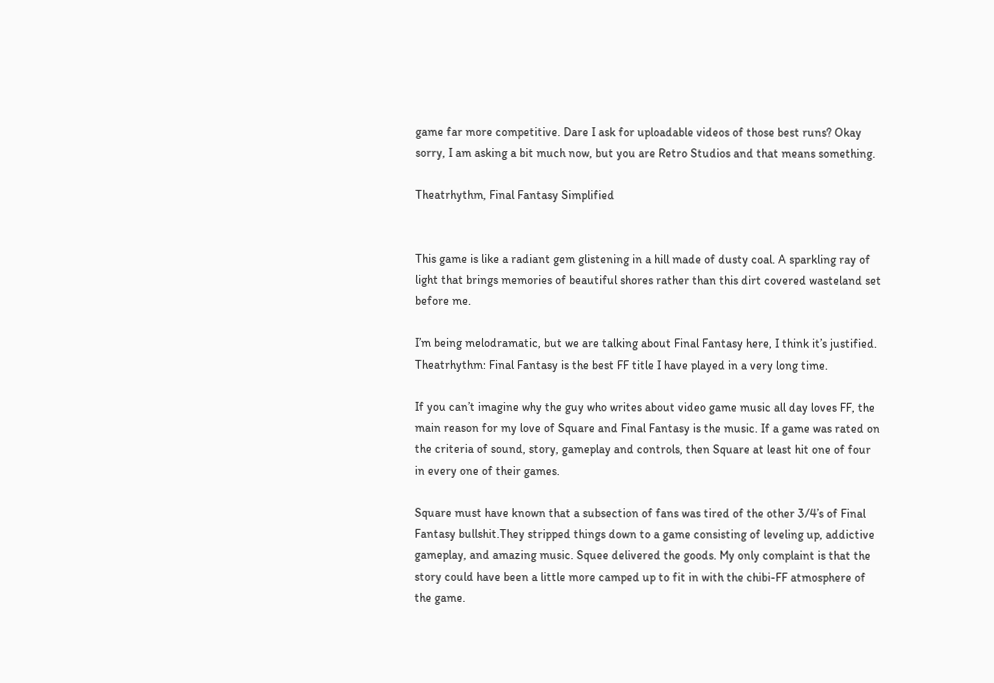game far more competitive. Dare I ask for uploadable videos of those best runs? Okay sorry, I am asking a bit much now, but you are Retro Studios and that means something.

Theatrhythm, Final Fantasy Simplified


This game is like a radiant gem glistening in a hill made of dusty coal. A sparkling ray of light that brings memories of beautiful shores rather than this dirt covered wasteland set before me.

I’m being melodramatic, but we are talking about Final Fantasy here, I think it’s justified. Theatrhythm: Final Fantasy is the best FF title I have played in a very long time.

If you can’t imagine why the guy who writes about video game music all day loves FF, the main reason for my love of Square and Final Fantasy is the music. If a game was rated on the criteria of sound, story, gameplay and controls, then Square at least hit one of four in every one of their games.

Square must have known that a subsection of fans was tired of the other 3/4’s of Final Fantasy bullshit.They stripped things down to a game consisting of leveling up, addictive gameplay, and amazing music. Squee delivered the goods. My only complaint is that the story could have been a little more camped up to fit in with the chibi-FF atmosphere of the game.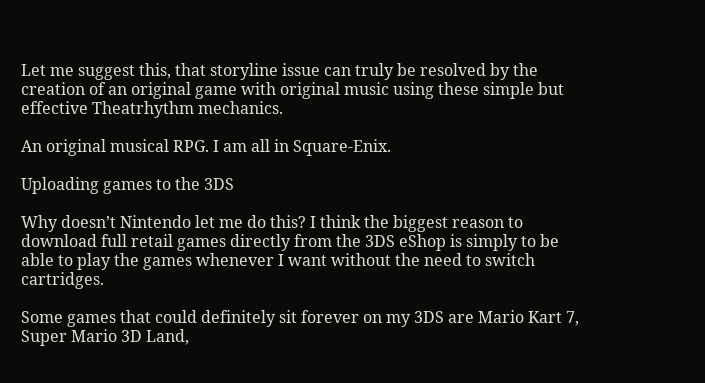Let me suggest this, that storyline issue can truly be resolved by the creation of an original game with original music using these simple but effective Theatrhythm mechanics.

An original musical RPG. I am all in Square-Enix.

Uploading games to the 3DS

Why doesn’t Nintendo let me do this? I think the biggest reason to download full retail games directly from the 3DS eShop is simply to be able to play the games whenever I want without the need to switch cartridges.

Some games that could definitely sit forever on my 3DS are Mario Kart 7, Super Mario 3D Land,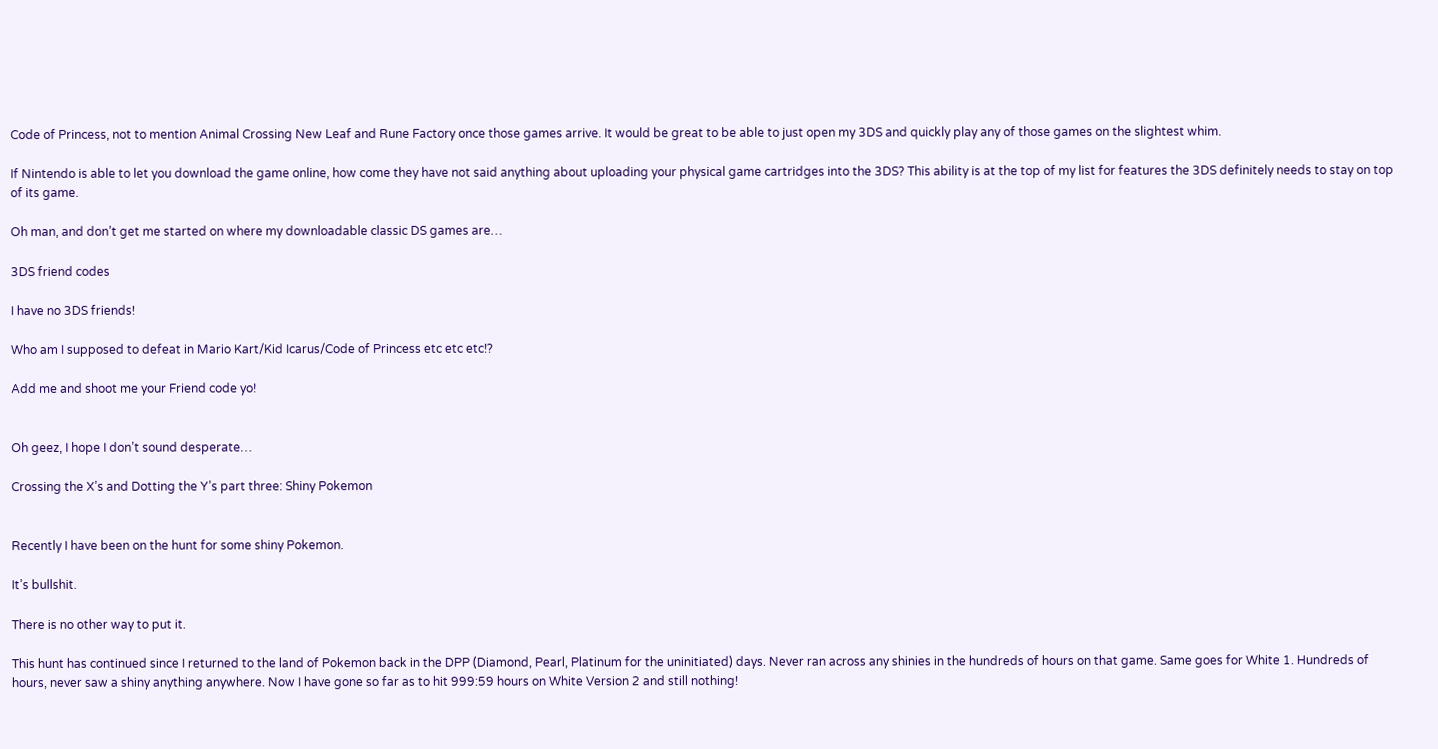Code of Princess, not to mention Animal Crossing New Leaf and Rune Factory once those games arrive. It would be great to be able to just open my 3DS and quickly play any of those games on the slightest whim.

If Nintendo is able to let you download the game online, how come they have not said anything about uploading your physical game cartridges into the 3DS? This ability is at the top of my list for features the 3DS definitely needs to stay on top of its game.

Oh man, and don’t get me started on where my downloadable classic DS games are…

3DS friend codes

I have no 3DS friends!

Who am I supposed to defeat in Mario Kart/Kid Icarus/Code of Princess etc etc etc!?

Add me and shoot me your Friend code yo!


Oh geez, I hope I don’t sound desperate…

Crossing the X’s and Dotting the Y’s part three: Shiny Pokemon


Recently I have been on the hunt for some shiny Pokemon.

It’s bullshit.

There is no other way to put it.

This hunt has continued since I returned to the land of Pokemon back in the DPP (Diamond, Pearl, Platinum for the uninitiated) days. Never ran across any shinies in the hundreds of hours on that game. Same goes for White 1. Hundreds of hours, never saw a shiny anything anywhere. Now I have gone so far as to hit 999:59 hours on White Version 2 and still nothing!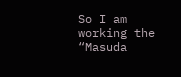So I am working the “Masuda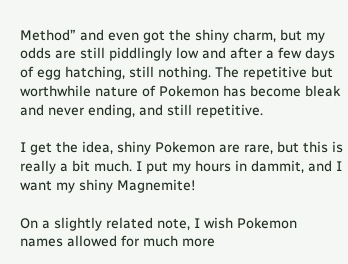Method” and even got the shiny charm, but my odds are still piddlingly low and after a few days of egg hatching, still nothing. The repetitive but worthwhile nature of Pokemon has become bleak and never ending, and still repetitive.

I get the idea, shiny Pokemon are rare, but this is really a bit much. I put my hours in dammit, and I want my shiny Magnemite!

On a slightly related note, I wish Pokemon names allowed for much more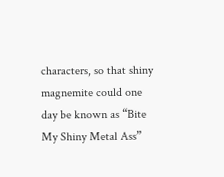characters, so that shiny magnemite could one day be known as “Bite My Shiny Metal Ass”